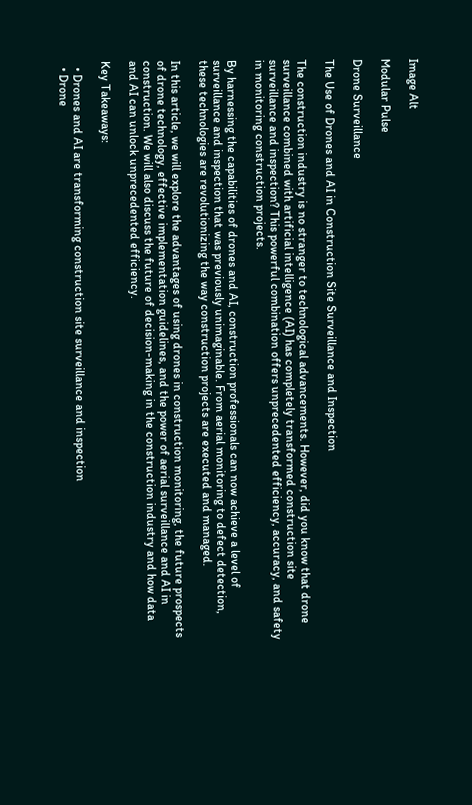Image Alt

Modular Pulse

Drone Surveillance

The Use of Drones and AI in Construction Site Surveillance and Inspection

The construction industry is no stranger to technological advancements. However, did you know that drone surveillance combined with artificial intelligence (AI) has completely transformed construction site surveillance and inspection? This powerful combination offers unprecedented efficiency, accuracy, and safety in monitoring construction projects.

By harnessing the capabilities of drones and AI, construction professionals can now achieve a level of surveillance and inspection that was previously unimaginable. From aerial monitoring to defect detection, these technologies are revolutionizing the way construction projects are executed and managed.

In this article, we will explore the advantages of using drones in construction monitoring, the future prospects of drone technology, effective implementation guidelines, and the power of aerial surveillance and AI in construction. We will also discuss the future of decision-making in the construction industry and how data and AI can unlock unprecedented efficiency.

Key Takeaways:

  • Drones and AI are transforming construction site surveillance and inspection
  • Drone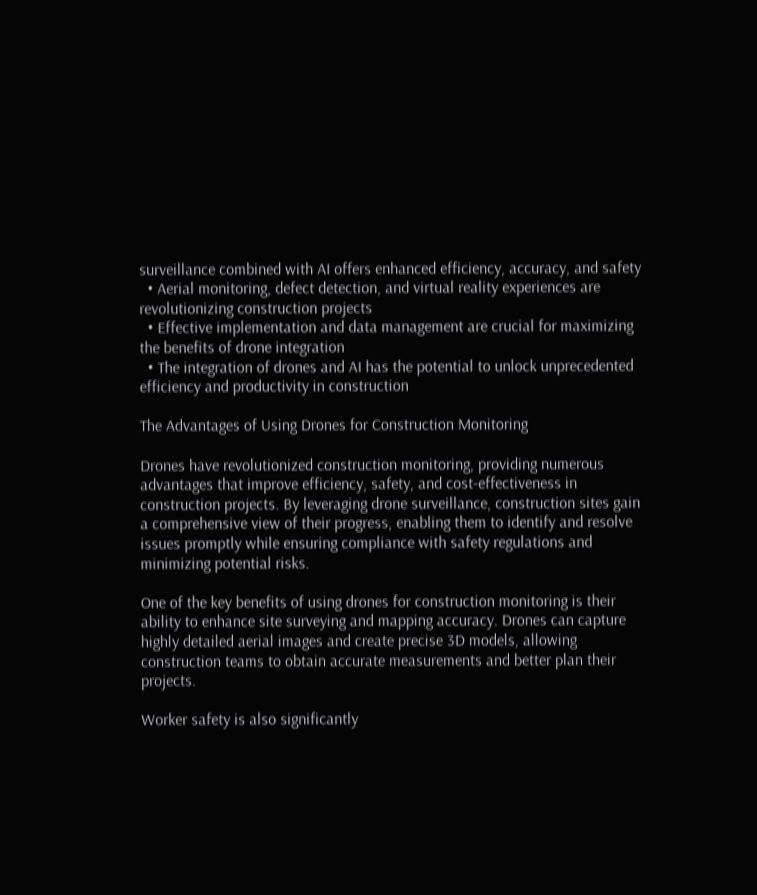surveillance combined with AI offers enhanced efficiency, accuracy, and safety
  • Aerial monitoring, defect detection, and virtual reality experiences are revolutionizing construction projects
  • Effective implementation and data management are crucial for maximizing the benefits of drone integration
  • The integration of drones and AI has the potential to unlock unprecedented efficiency and productivity in construction

The Advantages of Using Drones for Construction Monitoring

Drones have revolutionized construction monitoring, providing numerous advantages that improve efficiency, safety, and cost-effectiveness in construction projects. By leveraging drone surveillance, construction sites gain a comprehensive view of their progress, enabling them to identify and resolve issues promptly while ensuring compliance with safety regulations and minimizing potential risks.

One of the key benefits of using drones for construction monitoring is their ability to enhance site surveying and mapping accuracy. Drones can capture highly detailed aerial images and create precise 3D models, allowing construction teams to obtain accurate measurements and better plan their projects.

Worker safety is also significantly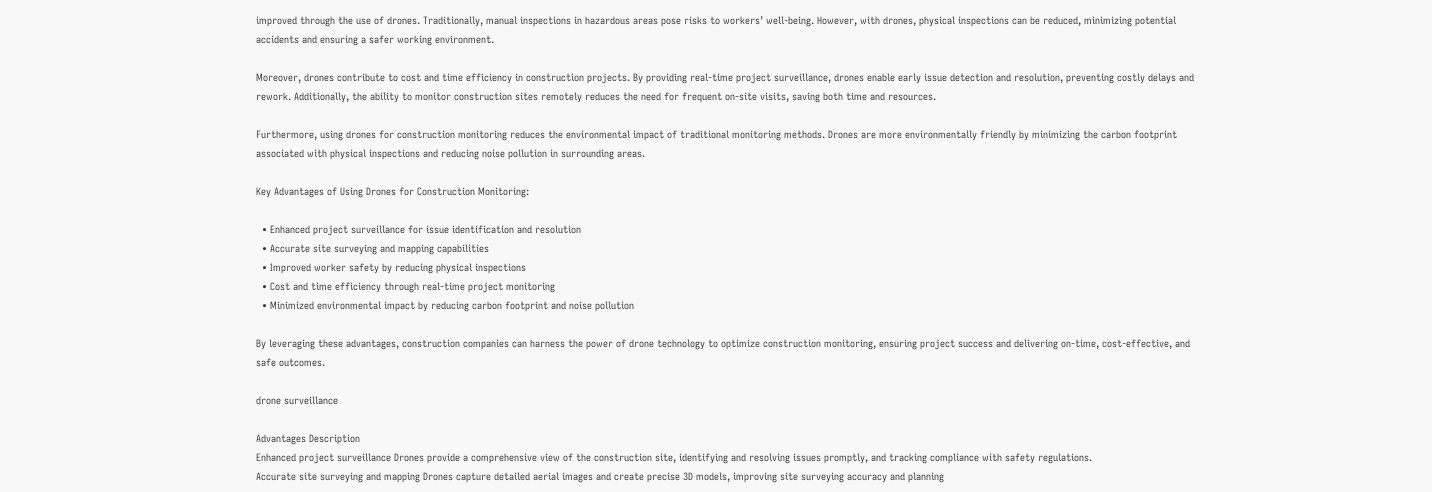improved through the use of drones. Traditionally, manual inspections in hazardous areas pose risks to workers’ well-being. However, with drones, physical inspections can be reduced, minimizing potential accidents and ensuring a safer working environment.

Moreover, drones contribute to cost and time efficiency in construction projects. By providing real-time project surveillance, drones enable early issue detection and resolution, preventing costly delays and rework. Additionally, the ability to monitor construction sites remotely reduces the need for frequent on-site visits, saving both time and resources.

Furthermore, using drones for construction monitoring reduces the environmental impact of traditional monitoring methods. Drones are more environmentally friendly by minimizing the carbon footprint associated with physical inspections and reducing noise pollution in surrounding areas.

Key Advantages of Using Drones for Construction Monitoring:

  • Enhanced project surveillance for issue identification and resolution
  • Accurate site surveying and mapping capabilities
  • Improved worker safety by reducing physical inspections
  • Cost and time efficiency through real-time project monitoring
  • Minimized environmental impact by reducing carbon footprint and noise pollution

By leveraging these advantages, construction companies can harness the power of drone technology to optimize construction monitoring, ensuring project success and delivering on-time, cost-effective, and safe outcomes.

drone surveillance

Advantages Description
Enhanced project surveillance Drones provide a comprehensive view of the construction site, identifying and resolving issues promptly, and tracking compliance with safety regulations.
Accurate site surveying and mapping Drones capture detailed aerial images and create precise 3D models, improving site surveying accuracy and planning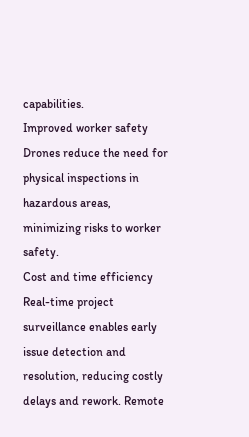capabilities.
Improved worker safety Drones reduce the need for physical inspections in hazardous areas, minimizing risks to worker safety.
Cost and time efficiency Real-time project surveillance enables early issue detection and resolution, reducing costly delays and rework. Remote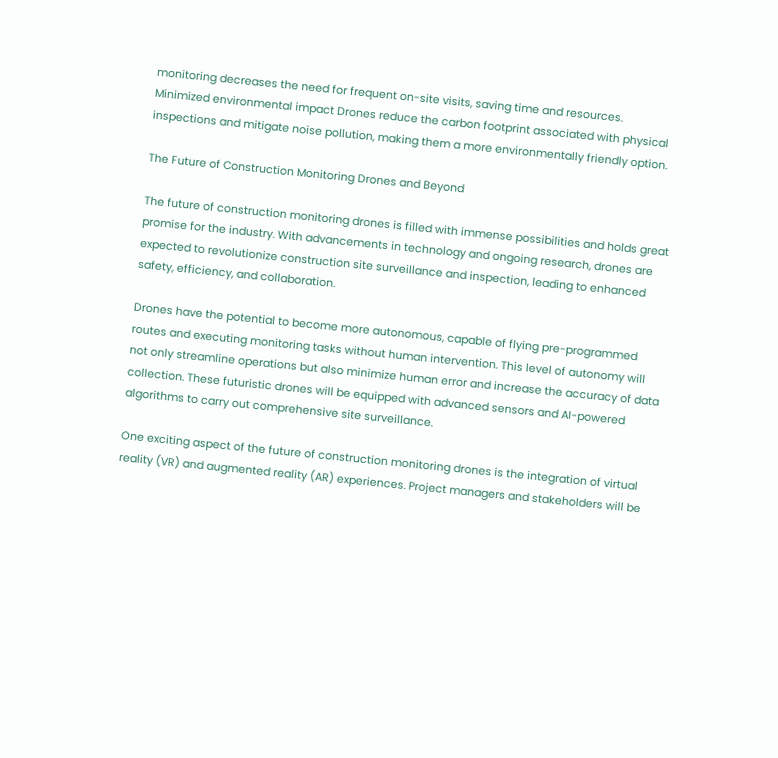monitoring decreases the need for frequent on-site visits, saving time and resources.
Minimized environmental impact Drones reduce the carbon footprint associated with physical inspections and mitigate noise pollution, making them a more environmentally friendly option.

The Future of Construction Monitoring Drones and Beyond

The future of construction monitoring drones is filled with immense possibilities and holds great promise for the industry. With advancements in technology and ongoing research, drones are expected to revolutionize construction site surveillance and inspection, leading to enhanced safety, efficiency, and collaboration.

Drones have the potential to become more autonomous, capable of flying pre-programmed routes and executing monitoring tasks without human intervention. This level of autonomy will not only streamline operations but also minimize human error and increase the accuracy of data collection. These futuristic drones will be equipped with advanced sensors and AI-powered algorithms to carry out comprehensive site surveillance.

One exciting aspect of the future of construction monitoring drones is the integration of virtual reality (VR) and augmented reality (AR) experiences. Project managers and stakeholders will be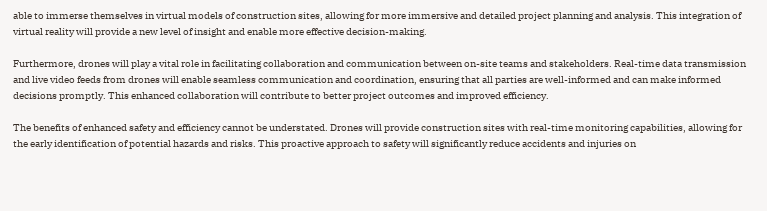able to immerse themselves in virtual models of construction sites, allowing for more immersive and detailed project planning and analysis. This integration of virtual reality will provide a new level of insight and enable more effective decision-making.

Furthermore, drones will play a vital role in facilitating collaboration and communication between on-site teams and stakeholders. Real-time data transmission and live video feeds from drones will enable seamless communication and coordination, ensuring that all parties are well-informed and can make informed decisions promptly. This enhanced collaboration will contribute to better project outcomes and improved efficiency.

The benefits of enhanced safety and efficiency cannot be understated. Drones will provide construction sites with real-time monitoring capabilities, allowing for the early identification of potential hazards and risks. This proactive approach to safety will significantly reduce accidents and injuries on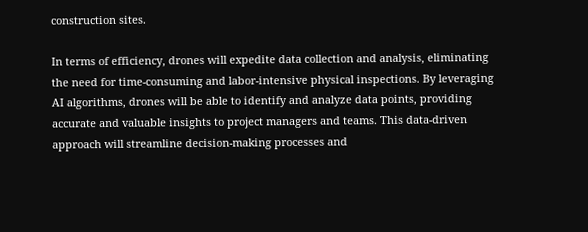construction sites.

In terms of efficiency, drones will expedite data collection and analysis, eliminating the need for time-consuming and labor-intensive physical inspections. By leveraging AI algorithms, drones will be able to identify and analyze data points, providing accurate and valuable insights to project managers and teams. This data-driven approach will streamline decision-making processes and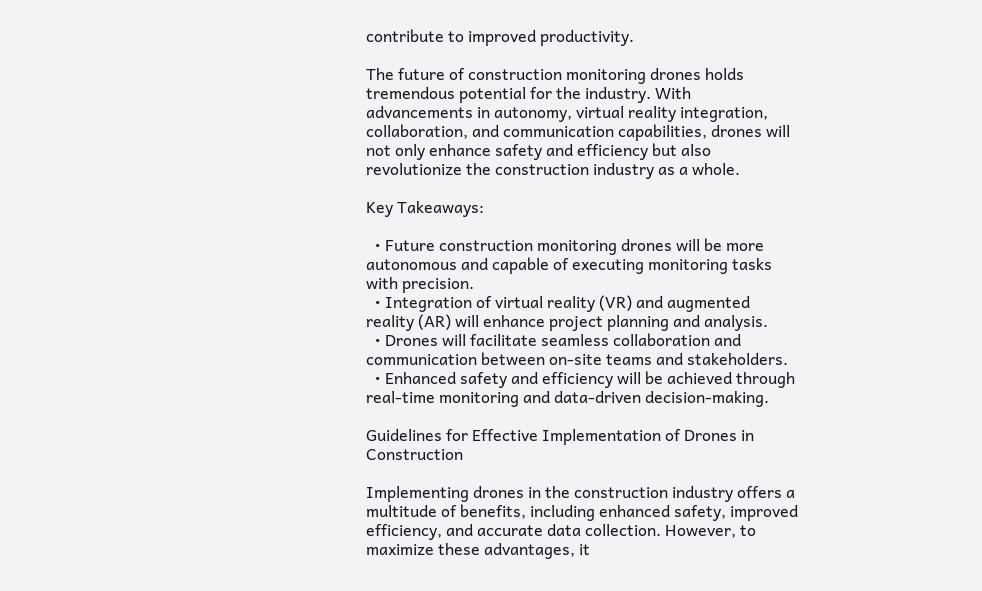contribute to improved productivity.

The future of construction monitoring drones holds tremendous potential for the industry. With advancements in autonomy, virtual reality integration, collaboration, and communication capabilities, drones will not only enhance safety and efficiency but also revolutionize the construction industry as a whole.

Key Takeaways:

  • Future construction monitoring drones will be more autonomous and capable of executing monitoring tasks with precision.
  • Integration of virtual reality (VR) and augmented reality (AR) will enhance project planning and analysis.
  • Drones will facilitate seamless collaboration and communication between on-site teams and stakeholders.
  • Enhanced safety and efficiency will be achieved through real-time monitoring and data-driven decision-making.

Guidelines for Effective Implementation of Drones in Construction

Implementing drones in the construction industry offers a multitude of benefits, including enhanced safety, improved efficiency, and accurate data collection. However, to maximize these advantages, it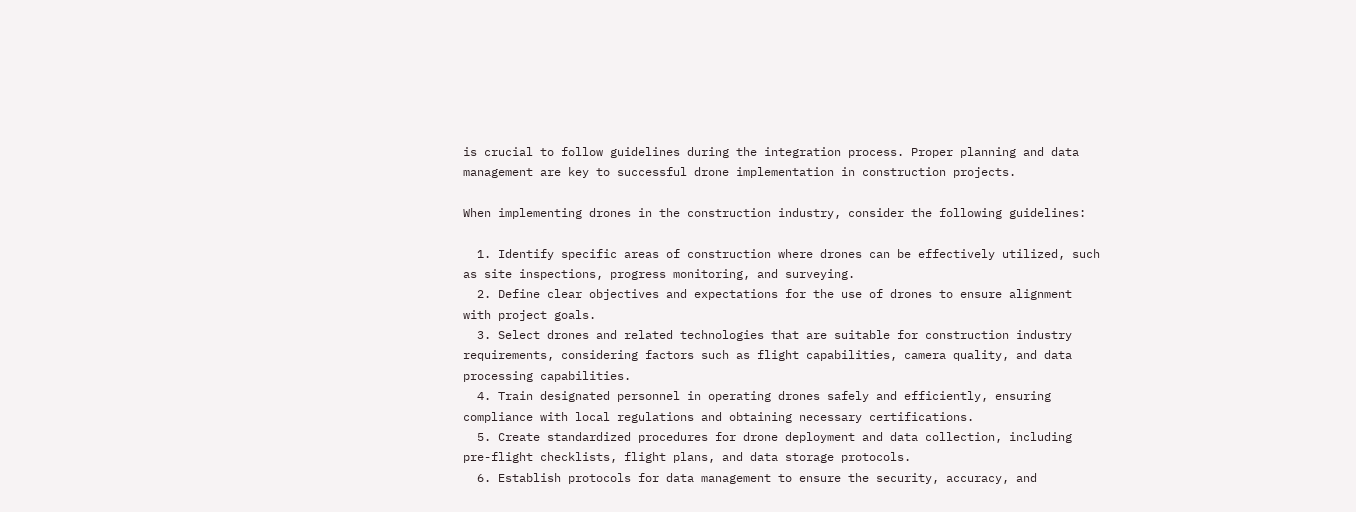is crucial to follow guidelines during the integration process. Proper planning and data management are key to successful drone implementation in construction projects.

When implementing drones in the construction industry, consider the following guidelines:

  1. Identify specific areas of construction where drones can be effectively utilized, such as site inspections, progress monitoring, and surveying.
  2. Define clear objectives and expectations for the use of drones to ensure alignment with project goals.
  3. Select drones and related technologies that are suitable for construction industry requirements, considering factors such as flight capabilities, camera quality, and data processing capabilities.
  4. Train designated personnel in operating drones safely and efficiently, ensuring compliance with local regulations and obtaining necessary certifications.
  5. Create standardized procedures for drone deployment and data collection, including pre-flight checklists, flight plans, and data storage protocols.
  6. Establish protocols for data management to ensure the security, accuracy, and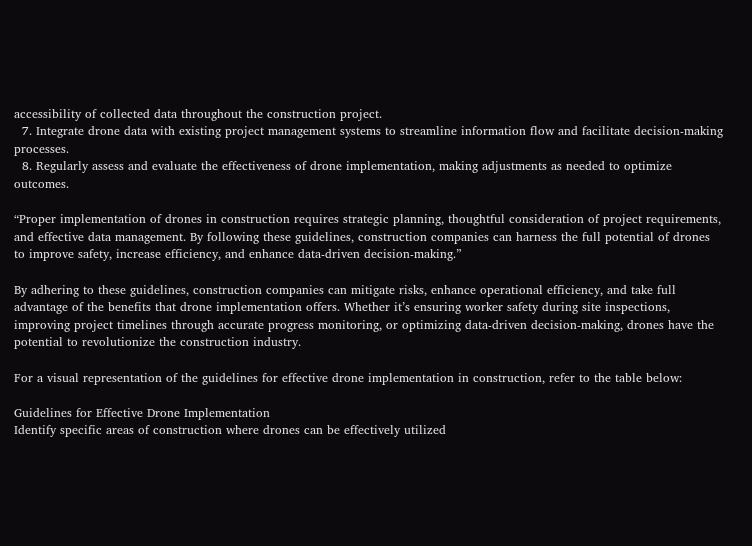accessibility of collected data throughout the construction project.
  7. Integrate drone data with existing project management systems to streamline information flow and facilitate decision-making processes.
  8. Regularly assess and evaluate the effectiveness of drone implementation, making adjustments as needed to optimize outcomes.

“Proper implementation of drones in construction requires strategic planning, thoughtful consideration of project requirements, and effective data management. By following these guidelines, construction companies can harness the full potential of drones to improve safety, increase efficiency, and enhance data-driven decision-making.”

By adhering to these guidelines, construction companies can mitigate risks, enhance operational efficiency, and take full advantage of the benefits that drone implementation offers. Whether it’s ensuring worker safety during site inspections, improving project timelines through accurate progress monitoring, or optimizing data-driven decision-making, drones have the potential to revolutionize the construction industry.

For a visual representation of the guidelines for effective drone implementation in construction, refer to the table below:

Guidelines for Effective Drone Implementation
Identify specific areas of construction where drones can be effectively utilized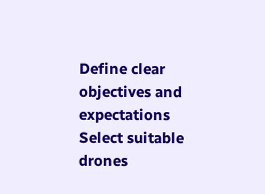Define clear objectives and expectations
Select suitable drones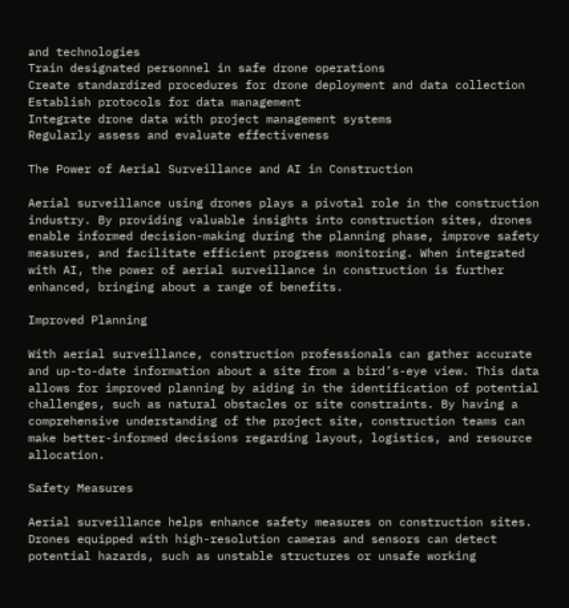and technologies
Train designated personnel in safe drone operations
Create standardized procedures for drone deployment and data collection
Establish protocols for data management
Integrate drone data with project management systems
Regularly assess and evaluate effectiveness

The Power of Aerial Surveillance and AI in Construction

Aerial surveillance using drones plays a pivotal role in the construction industry. By providing valuable insights into construction sites, drones enable informed decision-making during the planning phase, improve safety measures, and facilitate efficient progress monitoring. When integrated with AI, the power of aerial surveillance in construction is further enhanced, bringing about a range of benefits.

Improved Planning

With aerial surveillance, construction professionals can gather accurate and up-to-date information about a site from a bird’s-eye view. This data allows for improved planning by aiding in the identification of potential challenges, such as natural obstacles or site constraints. By having a comprehensive understanding of the project site, construction teams can make better-informed decisions regarding layout, logistics, and resource allocation.

Safety Measures

Aerial surveillance helps enhance safety measures on construction sites. Drones equipped with high-resolution cameras and sensors can detect potential hazards, such as unstable structures or unsafe working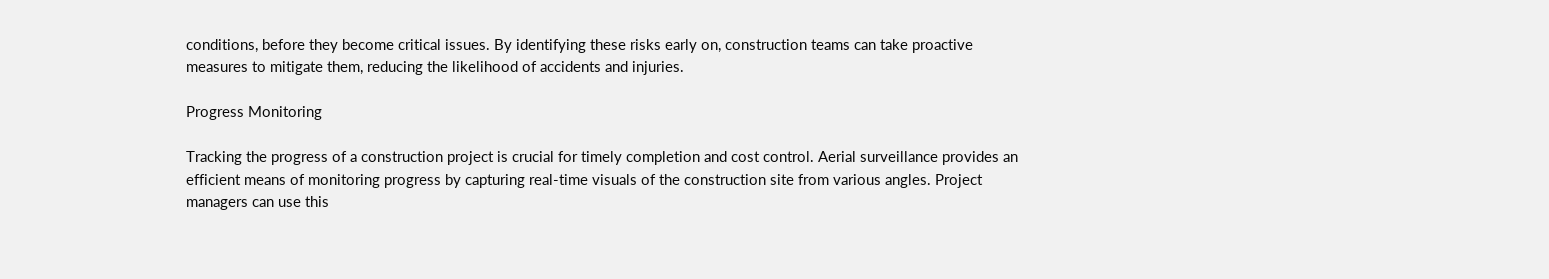conditions, before they become critical issues. By identifying these risks early on, construction teams can take proactive measures to mitigate them, reducing the likelihood of accidents and injuries.

Progress Monitoring

Tracking the progress of a construction project is crucial for timely completion and cost control. Aerial surveillance provides an efficient means of monitoring progress by capturing real-time visuals of the construction site from various angles. Project managers can use this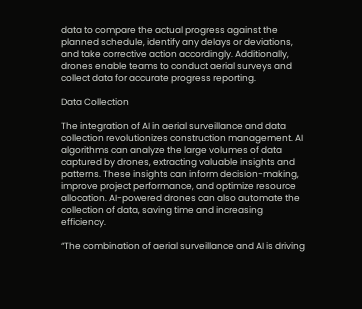data to compare the actual progress against the planned schedule, identify any delays or deviations, and take corrective action accordingly. Additionally, drones enable teams to conduct aerial surveys and collect data for accurate progress reporting.

Data Collection

The integration of AI in aerial surveillance and data collection revolutionizes construction management. AI algorithms can analyze the large volumes of data captured by drones, extracting valuable insights and patterns. These insights can inform decision-making, improve project performance, and optimize resource allocation. AI-powered drones can also automate the collection of data, saving time and increasing efficiency.

“The combination of aerial surveillance and AI is driving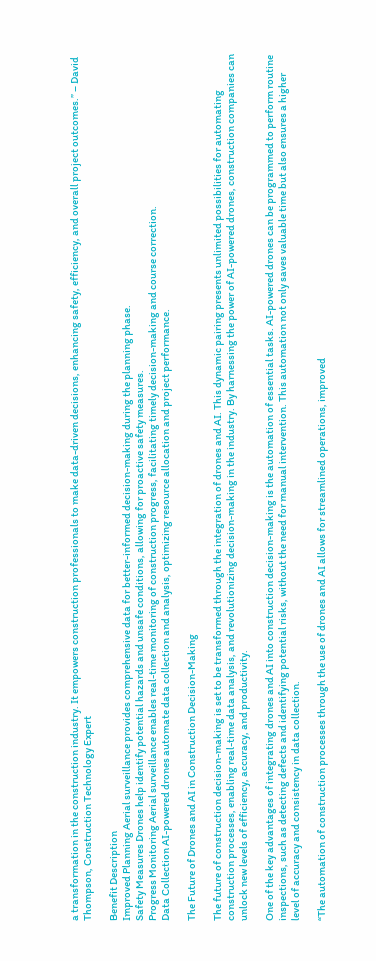a transformation in the construction industry. It empowers construction professionals to make data-driven decisions, enhancing safety, efficiency, and overall project outcomes.” – David Thompson, Construction Technology Expert

Benefit Description
Improved Planning Aerial surveillance provides comprehensive data for better-informed decision-making during the planning phase.
Safety Measures Drones help identify potential hazards and unsafe conditions, allowing for proactive safety measures.
Progress Monitoring Aerial surveillance enables real-time monitoring of construction progress, facilitating timely decision-making and course correction.
Data Collection AI-powered drones automate data collection and analysis, optimizing resource allocation and project performance.

The Future of Drones and AI in Construction Decision-Making

The future of construction decision-making is set to be transformed through the integration of drones and AI. This dynamic pairing presents unlimited possibilities for automating construction processes, enabling real-time data analysis, and revolutionizing decision-making in the industry. By harnessing the power of AI-powered drones, construction companies can unlock new levels of efficiency, accuracy, and productivity.

One of the key advantages of integrating drones and AI into construction decision-making is the automation of essential tasks. AI-powered drones can be programmed to perform routine inspections, such as detecting defects and identifying potential risks, without the need for manual intervention. This automation not only saves valuable time but also ensures a higher level of accuracy and consistency in data collection.

“The automation of construction processes through the use of drones and AI allows for streamlined operations, improved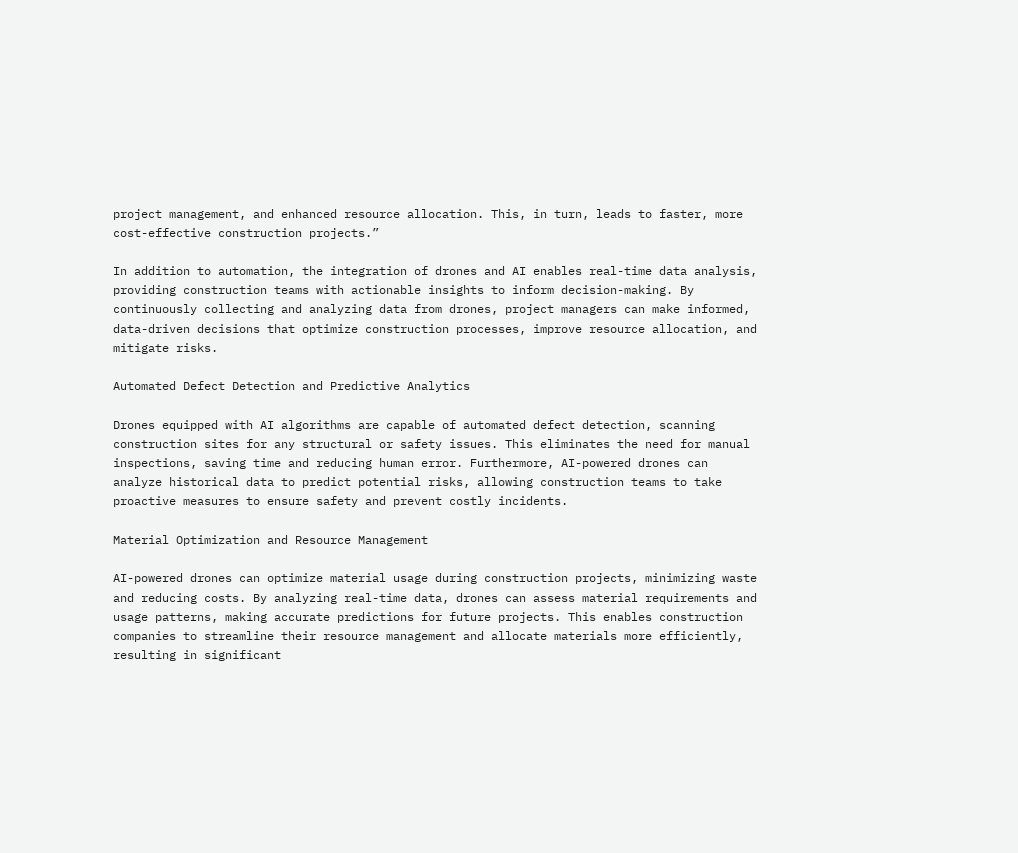project management, and enhanced resource allocation. This, in turn, leads to faster, more cost-effective construction projects.”

In addition to automation, the integration of drones and AI enables real-time data analysis, providing construction teams with actionable insights to inform decision-making. By continuously collecting and analyzing data from drones, project managers can make informed, data-driven decisions that optimize construction processes, improve resource allocation, and mitigate risks.

Automated Defect Detection and Predictive Analytics

Drones equipped with AI algorithms are capable of automated defect detection, scanning construction sites for any structural or safety issues. This eliminates the need for manual inspections, saving time and reducing human error. Furthermore, AI-powered drones can analyze historical data to predict potential risks, allowing construction teams to take proactive measures to ensure safety and prevent costly incidents.

Material Optimization and Resource Management

AI-powered drones can optimize material usage during construction projects, minimizing waste and reducing costs. By analyzing real-time data, drones can assess material requirements and usage patterns, making accurate predictions for future projects. This enables construction companies to streamline their resource management and allocate materials more efficiently, resulting in significant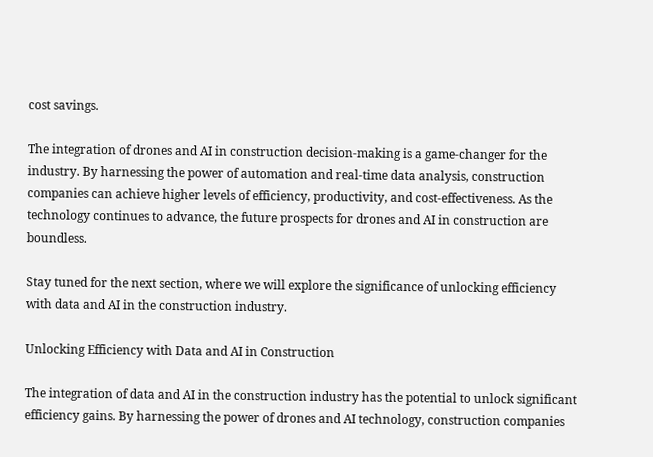cost savings.

The integration of drones and AI in construction decision-making is a game-changer for the industry. By harnessing the power of automation and real-time data analysis, construction companies can achieve higher levels of efficiency, productivity, and cost-effectiveness. As the technology continues to advance, the future prospects for drones and AI in construction are boundless.

Stay tuned for the next section, where we will explore the significance of unlocking efficiency with data and AI in the construction industry.

Unlocking Efficiency with Data and AI in Construction

The integration of data and AI in the construction industry has the potential to unlock significant efficiency gains. By harnessing the power of drones and AI technology, construction companies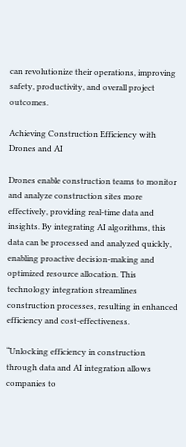can revolutionize their operations, improving safety, productivity, and overall project outcomes.

Achieving Construction Efficiency with Drones and AI

Drones enable construction teams to monitor and analyze construction sites more effectively, providing real-time data and insights. By integrating AI algorithms, this data can be processed and analyzed quickly, enabling proactive decision-making and optimized resource allocation. This technology integration streamlines construction processes, resulting in enhanced efficiency and cost-effectiveness.

“Unlocking efficiency in construction through data and AI integration allows companies to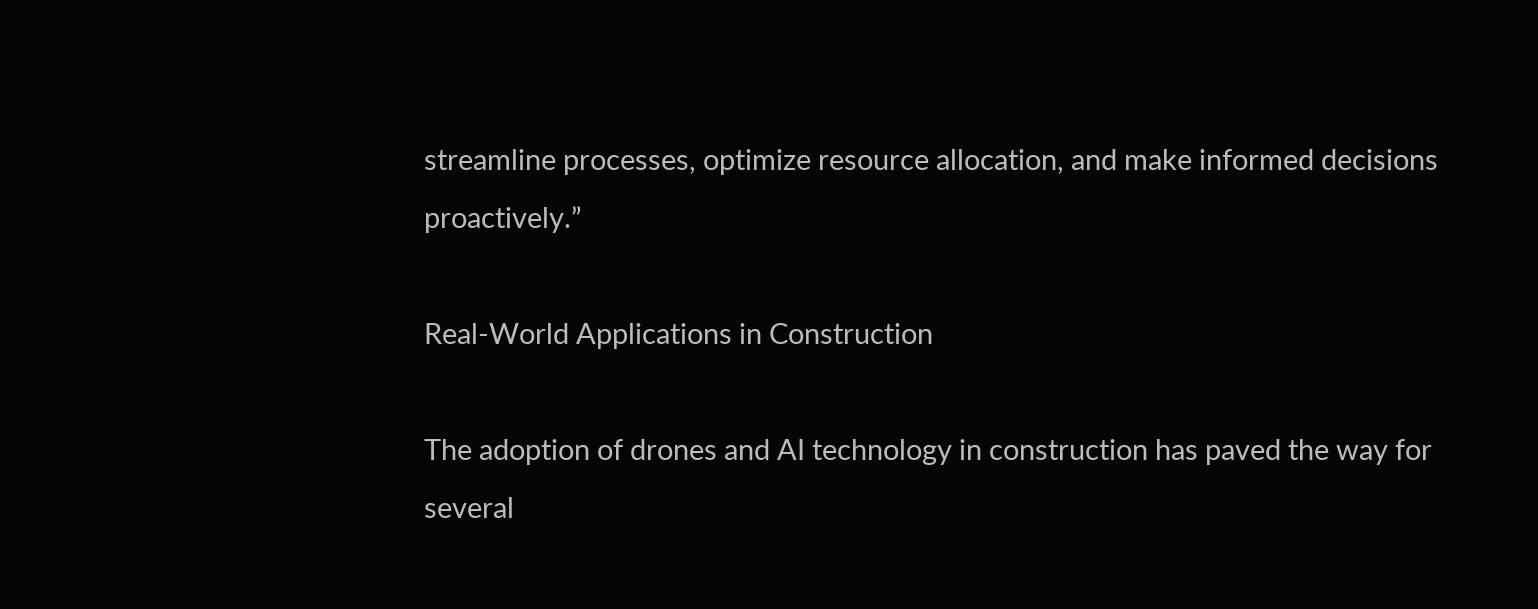streamline processes, optimize resource allocation, and make informed decisions proactively.”

Real-World Applications in Construction

The adoption of drones and AI technology in construction has paved the way for several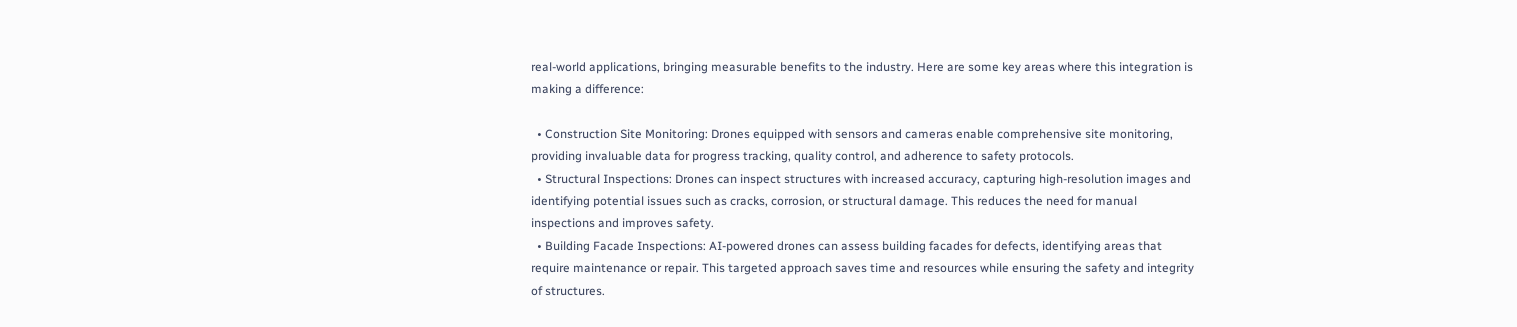real-world applications, bringing measurable benefits to the industry. Here are some key areas where this integration is making a difference:

  • Construction Site Monitoring: Drones equipped with sensors and cameras enable comprehensive site monitoring, providing invaluable data for progress tracking, quality control, and adherence to safety protocols.
  • Structural Inspections: Drones can inspect structures with increased accuracy, capturing high-resolution images and identifying potential issues such as cracks, corrosion, or structural damage. This reduces the need for manual inspections and improves safety.
  • Building Facade Inspections: AI-powered drones can assess building facades for defects, identifying areas that require maintenance or repair. This targeted approach saves time and resources while ensuring the safety and integrity of structures.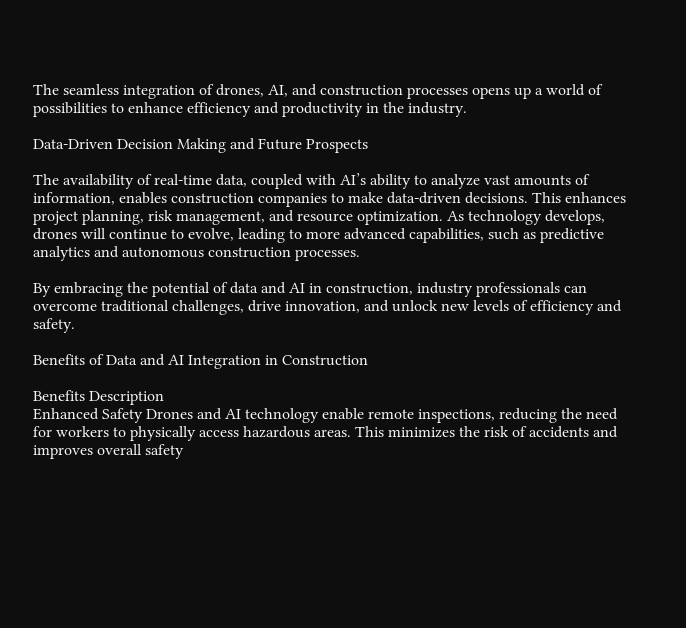The seamless integration of drones, AI, and construction processes opens up a world of possibilities to enhance efficiency and productivity in the industry.

Data-Driven Decision Making and Future Prospects

The availability of real-time data, coupled with AI’s ability to analyze vast amounts of information, enables construction companies to make data-driven decisions. This enhances project planning, risk management, and resource optimization. As technology develops, drones will continue to evolve, leading to more advanced capabilities, such as predictive analytics and autonomous construction processes.

By embracing the potential of data and AI in construction, industry professionals can overcome traditional challenges, drive innovation, and unlock new levels of efficiency and safety.

Benefits of Data and AI Integration in Construction

Benefits Description
Enhanced Safety Drones and AI technology enable remote inspections, reducing the need for workers to physically access hazardous areas. This minimizes the risk of accidents and improves overall safety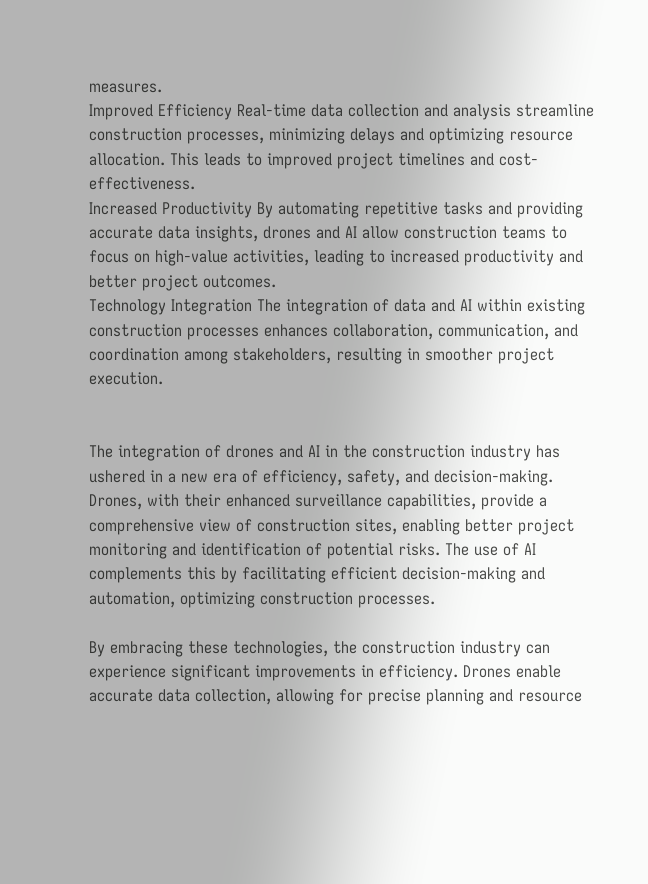measures.
Improved Efficiency Real-time data collection and analysis streamline construction processes, minimizing delays and optimizing resource allocation. This leads to improved project timelines and cost-effectiveness.
Increased Productivity By automating repetitive tasks and providing accurate data insights, drones and AI allow construction teams to focus on high-value activities, leading to increased productivity and better project outcomes.
Technology Integration The integration of data and AI within existing construction processes enhances collaboration, communication, and coordination among stakeholders, resulting in smoother project execution.


The integration of drones and AI in the construction industry has ushered in a new era of efficiency, safety, and decision-making. Drones, with their enhanced surveillance capabilities, provide a comprehensive view of construction sites, enabling better project monitoring and identification of potential risks. The use of AI complements this by facilitating efficient decision-making and automation, optimizing construction processes.

By embracing these technologies, the construction industry can experience significant improvements in efficiency. Drones enable accurate data collection, allowing for precise planning and resource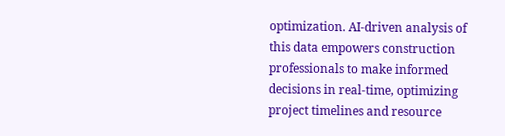optimization. AI-driven analysis of this data empowers construction professionals to make informed decisions in real-time, optimizing project timelines and resource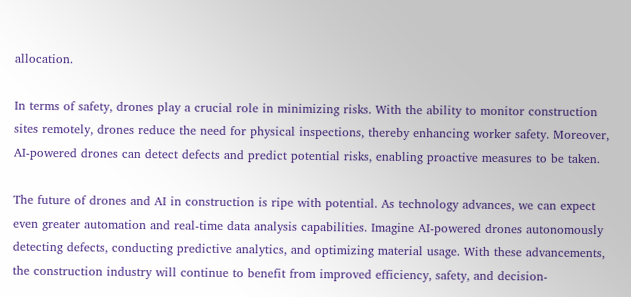allocation.

In terms of safety, drones play a crucial role in minimizing risks. With the ability to monitor construction sites remotely, drones reduce the need for physical inspections, thereby enhancing worker safety. Moreover, AI-powered drones can detect defects and predict potential risks, enabling proactive measures to be taken.

The future of drones and AI in construction is ripe with potential. As technology advances, we can expect even greater automation and real-time data analysis capabilities. Imagine AI-powered drones autonomously detecting defects, conducting predictive analytics, and optimizing material usage. With these advancements, the construction industry will continue to benefit from improved efficiency, safety, and decision-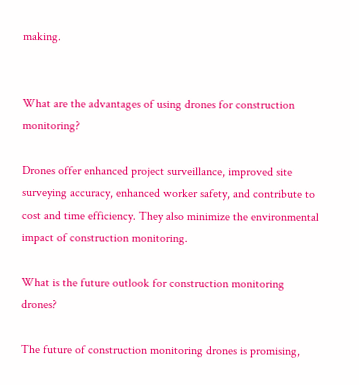making.


What are the advantages of using drones for construction monitoring?

Drones offer enhanced project surveillance, improved site surveying accuracy, enhanced worker safety, and contribute to cost and time efficiency. They also minimize the environmental impact of construction monitoring.

What is the future outlook for construction monitoring drones?

The future of construction monitoring drones is promising,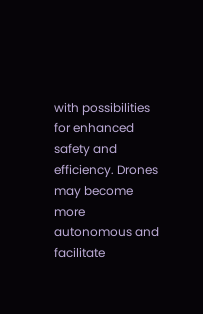with possibilities for enhanced safety and efficiency. Drones may become more autonomous and facilitate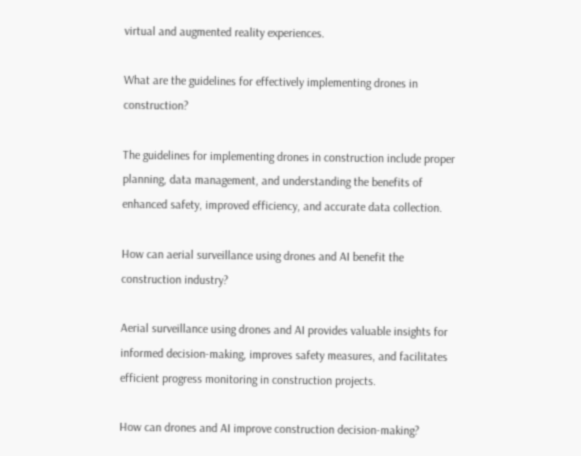virtual and augmented reality experiences.

What are the guidelines for effectively implementing drones in construction?

The guidelines for implementing drones in construction include proper planning, data management, and understanding the benefits of enhanced safety, improved efficiency, and accurate data collection.

How can aerial surveillance using drones and AI benefit the construction industry?

Aerial surveillance using drones and AI provides valuable insights for informed decision-making, improves safety measures, and facilitates efficient progress monitoring in construction projects.

How can drones and AI improve construction decision-making?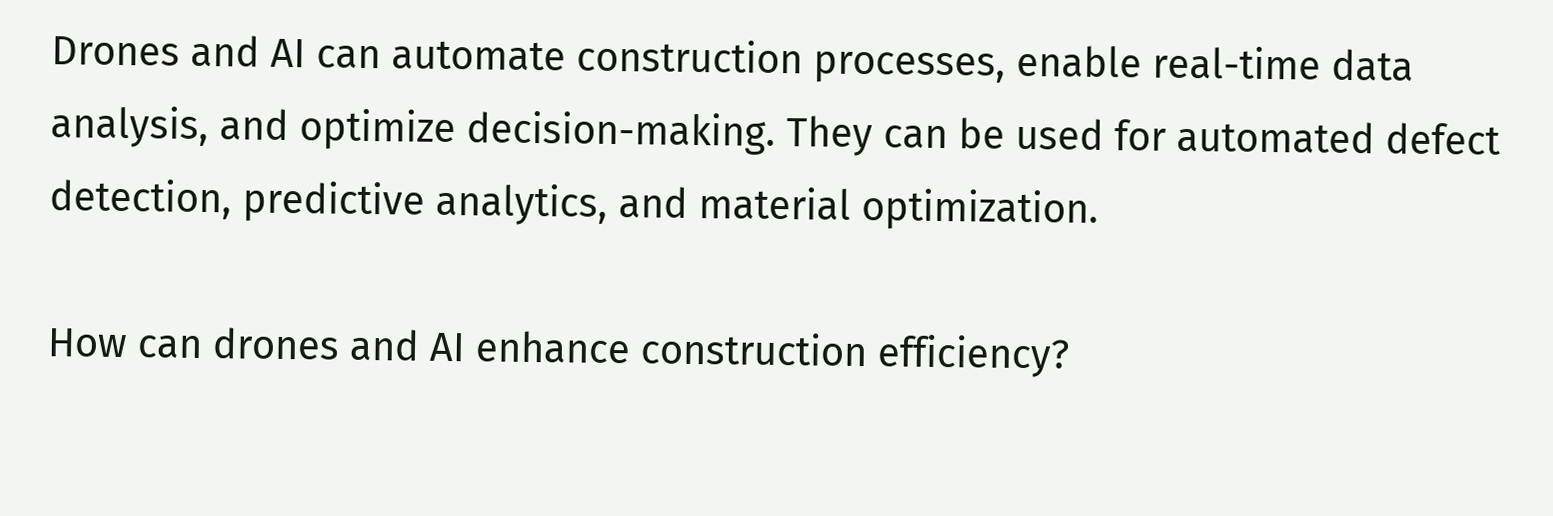Drones and AI can automate construction processes, enable real-time data analysis, and optimize decision-making. They can be used for automated defect detection, predictive analytics, and material optimization.

How can drones and AI enhance construction efficiency?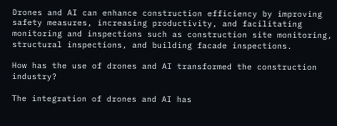Drones and AI can enhance construction efficiency by improving safety measures, increasing productivity, and facilitating monitoring and inspections such as construction site monitoring, structural inspections, and building facade inspections.

How has the use of drones and AI transformed the construction industry?

The integration of drones and AI has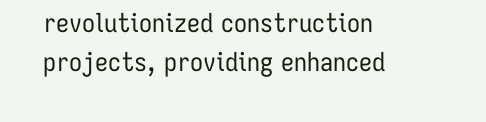revolutionized construction projects, providing enhanced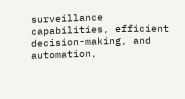surveillance capabilities, efficient decision-making, and automation,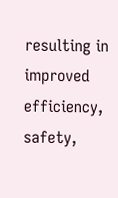resulting in improved efficiency, safety,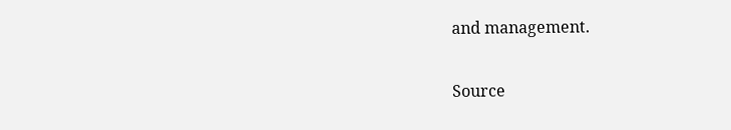and management.

Source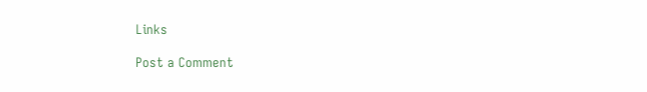Links

Post a Comment